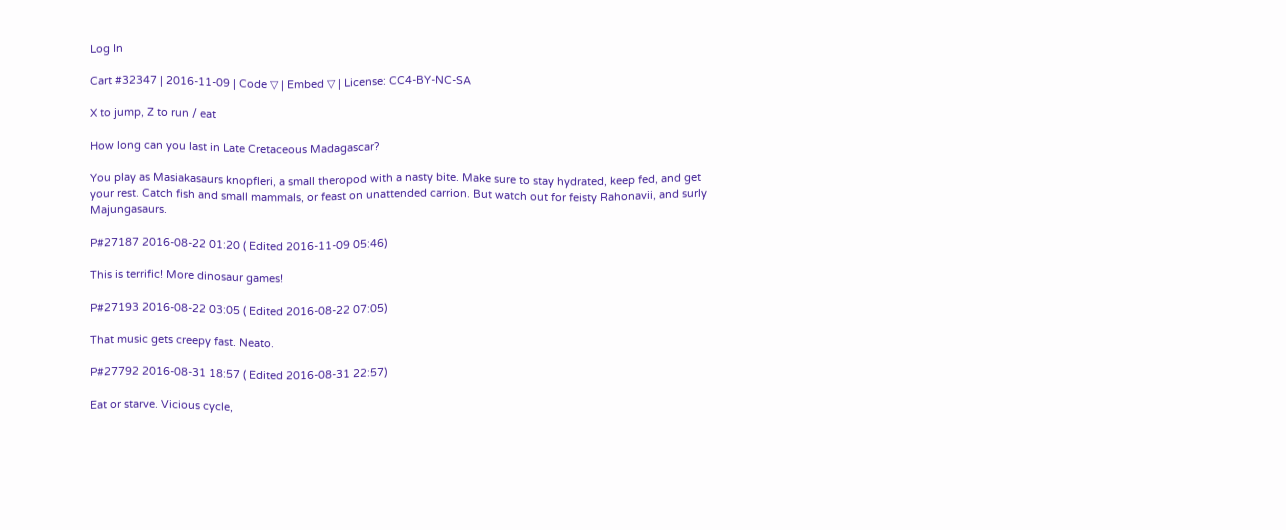Log In

Cart #32347 | 2016-11-09 | Code ▽ | Embed ▽ | License: CC4-BY-NC-SA

X to jump, Z to run / eat

How long can you last in Late Cretaceous Madagascar?

You play as Masiakasaurs knopfleri, a small theropod with a nasty bite. Make sure to stay hydrated, keep fed, and get your rest. Catch fish and small mammals, or feast on unattended carrion. But watch out for feisty Rahonavii, and surly Majungasaurs.

P#27187 2016-08-22 01:20 ( Edited 2016-11-09 05:46)

This is terrific! More dinosaur games!

P#27193 2016-08-22 03:05 ( Edited 2016-08-22 07:05)

That music gets creepy fast. Neato.

P#27792 2016-08-31 18:57 ( Edited 2016-08-31 22:57)

Eat or starve. Vicious cycle,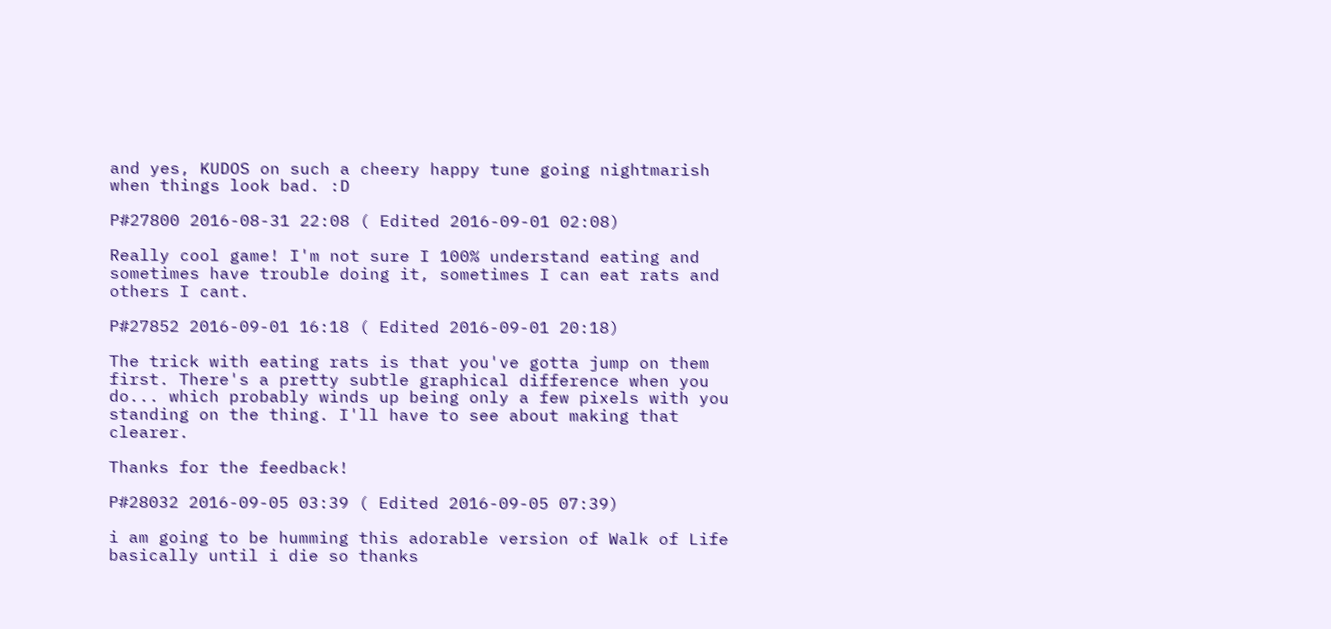and yes, KUDOS on such a cheery happy tune going nightmarish when things look bad. :D

P#27800 2016-08-31 22:08 ( Edited 2016-09-01 02:08)

Really cool game! I'm not sure I 100% understand eating and sometimes have trouble doing it, sometimes I can eat rats and others I cant.

P#27852 2016-09-01 16:18 ( Edited 2016-09-01 20:18)

The trick with eating rats is that you've gotta jump on them first. There's a pretty subtle graphical difference when you do... which probably winds up being only a few pixels with you standing on the thing. I'll have to see about making that clearer.

Thanks for the feedback!

P#28032 2016-09-05 03:39 ( Edited 2016-09-05 07:39)

i am going to be humming this adorable version of Walk of Life basically until i die so thanks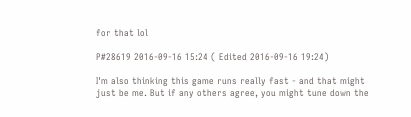for that lol

P#28619 2016-09-16 15:24 ( Edited 2016-09-16 19:24)

I'm also thinking this game runs really fast - and that might just be me. But if any others agree, you might tune down the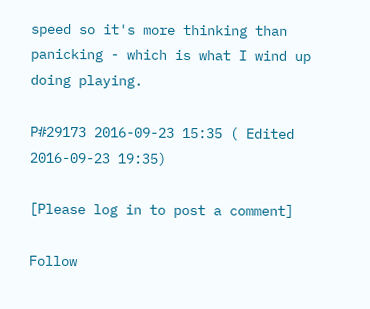speed so it's more thinking than panicking - which is what I wind up doing playing.

P#29173 2016-09-23 15:35 ( Edited 2016-09-23 19:35)

[Please log in to post a comment]

Follow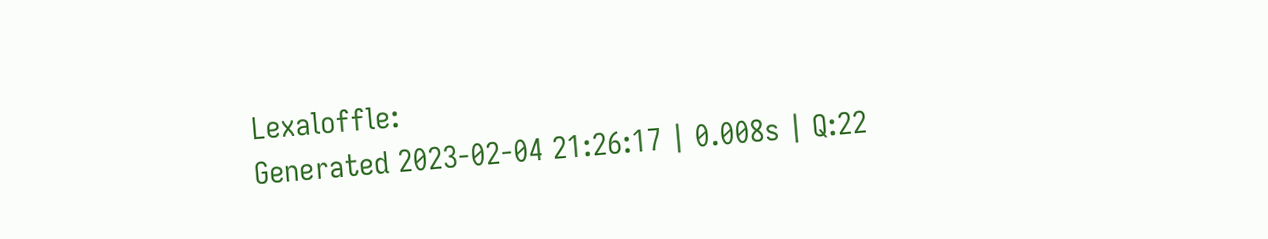Lexaloffle:
Generated 2023-02-04 21:26:17 | 0.008s | Q:22